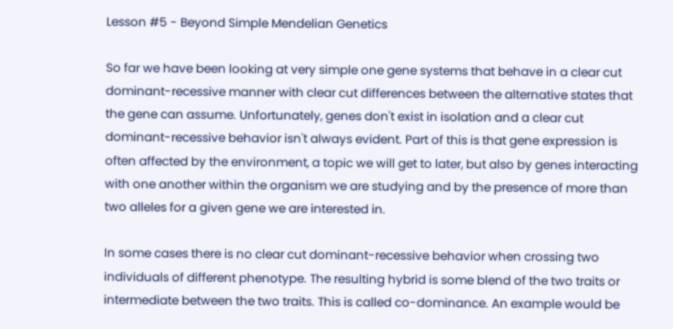Lesson #5 - Beyond Simple Mendelian Genetics

So far we have been looking at very simple one gene systems that behave in a clear cut dominant-recessive manner with clear cut differences between the alternative states that the gene can assume. Unfortunately, genes don't exist in isolation and a clear cut dominant-recessive behavior isn't always evident. Part of this is that gene expression is often affected by the environment, a topic we will get to later, but also by genes interacting with one another within the organism we are studying and by the presence of more than two alleles for a given gene we are interested in.

In some cases there is no clear cut dominant-recessive behavior when crossing two individuals of different phenotype. The resulting hybrid is some blend of the two traits or intermediate between the two traits. This is called co-dominance. An example would be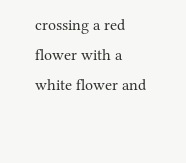crossing a red flower with a white flower and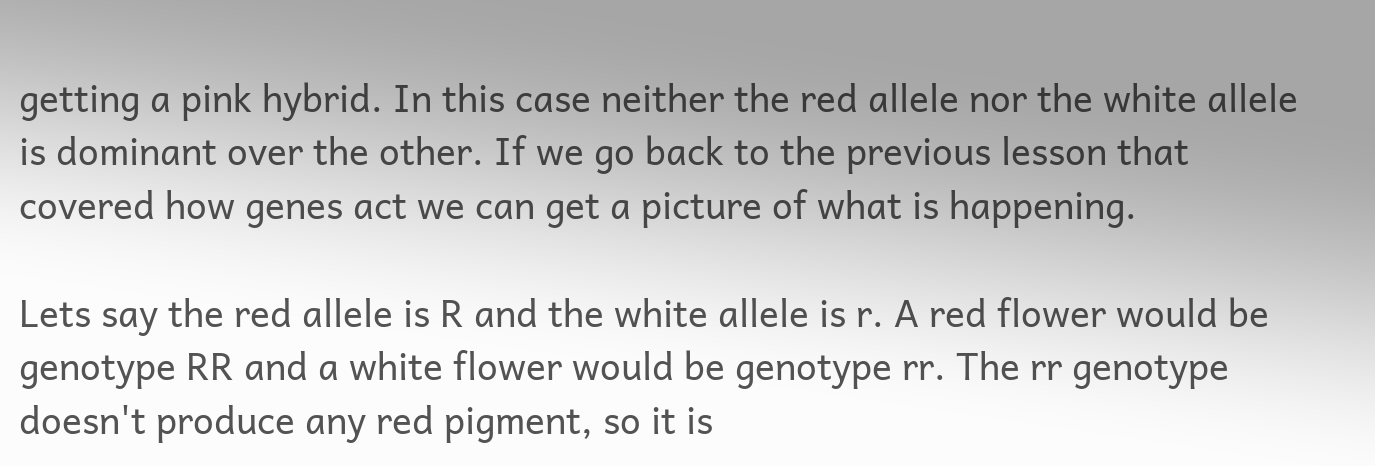getting a pink hybrid. In this case neither the red allele nor the white allele is dominant over the other. If we go back to the previous lesson that covered how genes act we can get a picture of what is happening.

Lets say the red allele is R and the white allele is r. A red flower would be genotype RR and a white flower would be genotype rr. The rr genotype doesn't produce any red pigment, so it is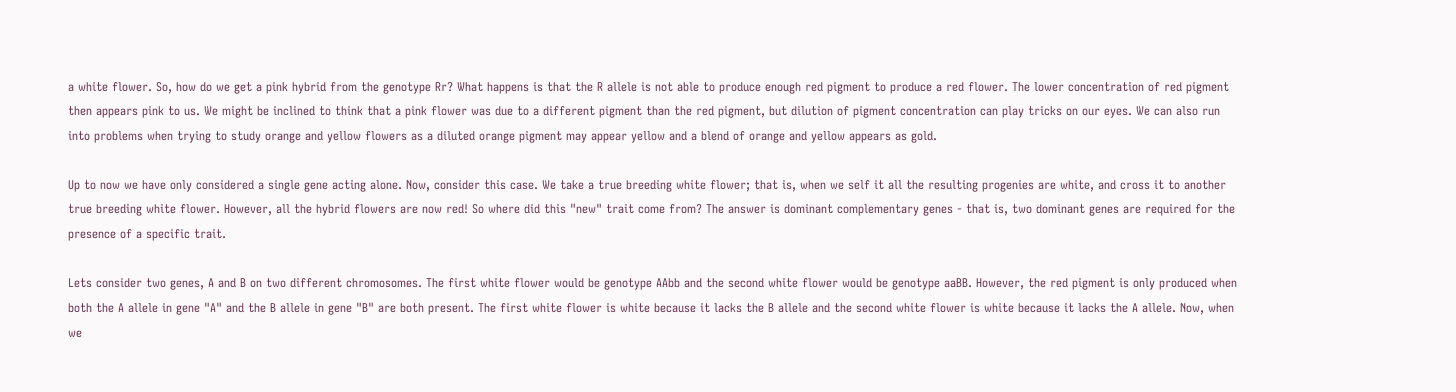a white flower. So, how do we get a pink hybrid from the genotype Rr? What happens is that the R allele is not able to produce enough red pigment to produce a red flower. The lower concentration of red pigment then appears pink to us. We might be inclined to think that a pink flower was due to a different pigment than the red pigment, but dilution of pigment concentration can play tricks on our eyes. We can also run into problems when trying to study orange and yellow flowers as a diluted orange pigment may appear yellow and a blend of orange and yellow appears as gold.

Up to now we have only considered a single gene acting alone. Now, consider this case. We take a true breeding white flower; that is, when we self it all the resulting progenies are white, and cross it to another true breeding white flower. However, all the hybrid flowers are now red! So where did this "new" trait come from? The answer is dominant complementary genes - that is, two dominant genes are required for the presence of a specific trait.

Lets consider two genes, A and B on two different chromosomes. The first white flower would be genotype AAbb and the second white flower would be genotype aaBB. However, the red pigment is only produced when both the A allele in gene "A" and the B allele in gene "B" are both present. The first white flower is white because it lacks the B allele and the second white flower is white because it lacks the A allele. Now, when we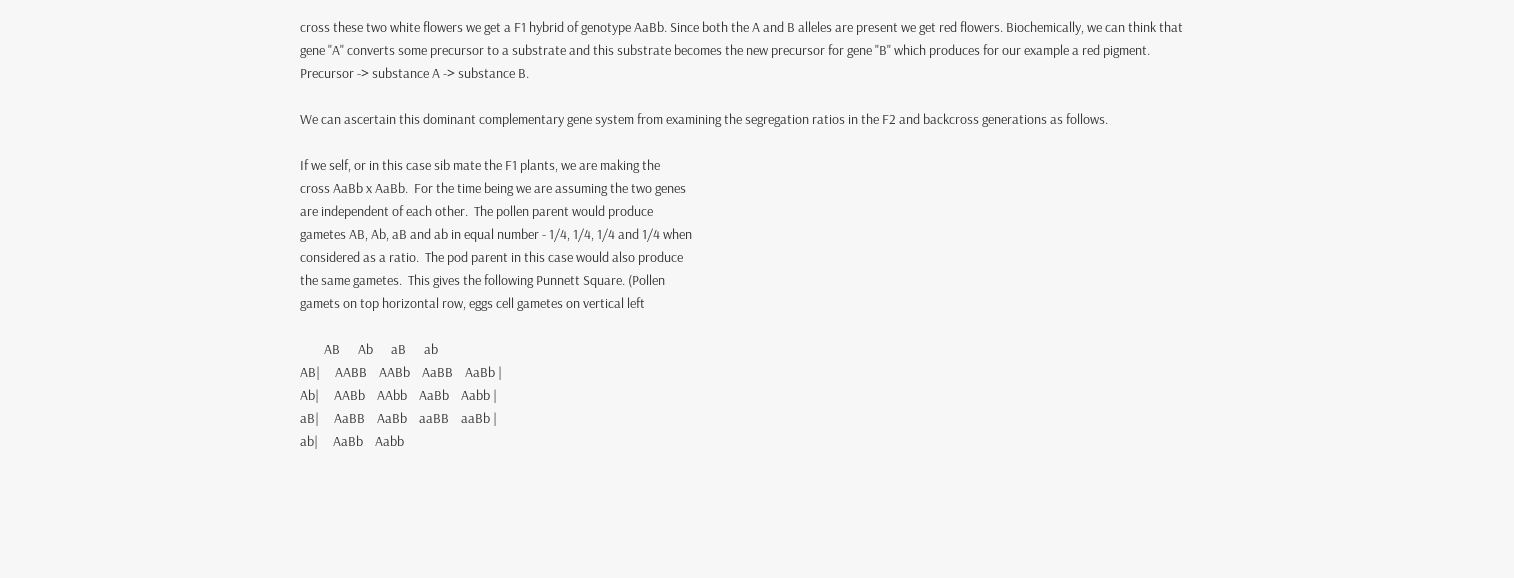cross these two white flowers we get a F1 hybrid of genotype AaBb. Since both the A and B alleles are present we get red flowers. Biochemically, we can think that gene "A" converts some precursor to a substrate and this substrate becomes the new precursor for gene "B" which produces for our example a red pigment. Precursor -> substance A -> substance B.

We can ascertain this dominant complementary gene system from examining the segregation ratios in the F2 and backcross generations as follows.

If we self, or in this case sib mate the F1 plants, we are making the
cross AaBb x AaBb.  For the time being we are assuming the two genes
are independent of each other.  The pollen parent would produce
gametes AB, Ab, aB and ab in equal number - 1/4, 1/4, 1/4 and 1/4 when
considered as a ratio.  The pod parent in this case would also produce
the same gametes.  This gives the following Punnett Square. (Pollen
gamets on top horizontal row, eggs cell gametes on vertical left

        AB      Ab      aB      ab
AB|     AABB    AABb    AaBB    AaBb |
Ab|     AABb    AAbb    AaBb    Aabb |
aB|     AaBB    AaBb    aaBB    aaBb |
ab|     AaBb    Aabb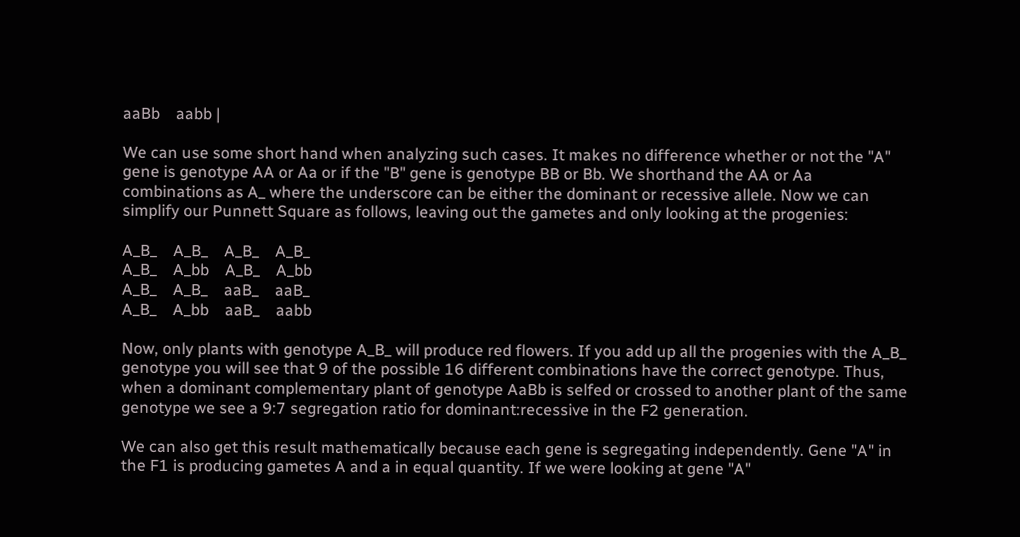aaBb    aabb |

We can use some short hand when analyzing such cases. It makes no difference whether or not the "A" gene is genotype AA or Aa or if the "B" gene is genotype BB or Bb. We shorthand the AA or Aa combinations as A_ where the underscore can be either the dominant or recessive allele. Now we can simplify our Punnett Square as follows, leaving out the gametes and only looking at the progenies:

A_B_    A_B_    A_B_    A_B_
A_B_    A_bb    A_B_    A_bb
A_B_    A_B_    aaB_    aaB_
A_B_    A_bb    aaB_    aabb

Now, only plants with genotype A_B_ will produce red flowers. If you add up all the progenies with the A_B_ genotype you will see that 9 of the possible 16 different combinations have the correct genotype. Thus, when a dominant complementary plant of genotype AaBb is selfed or crossed to another plant of the same genotype we see a 9:7 segregation ratio for dominant:recessive in the F2 generation.

We can also get this result mathematically because each gene is segregating independently. Gene "A" in the F1 is producing gametes A and a in equal quantity. If we were looking at gene "A"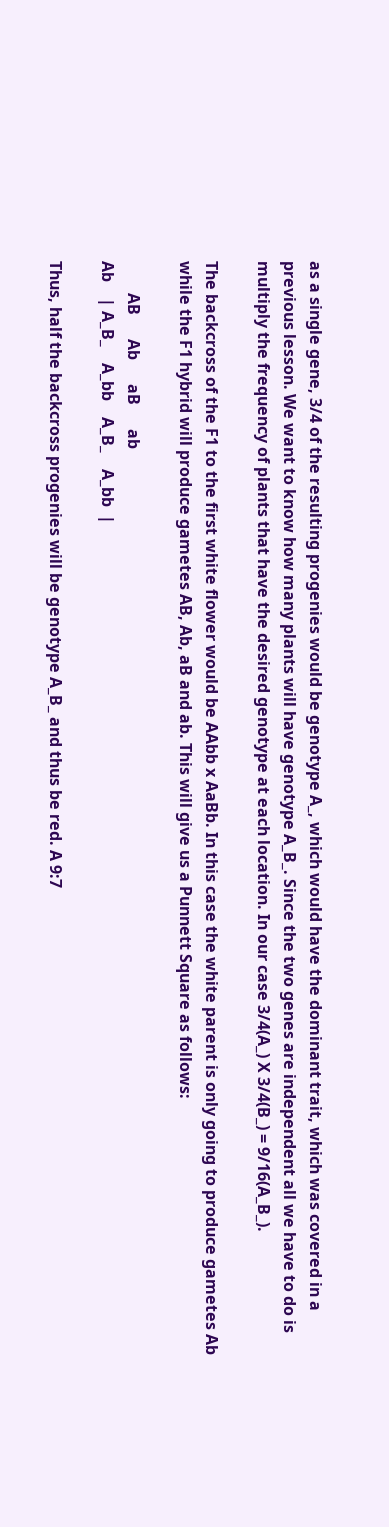as a single gene, 3/4 of the resulting progenies would be genotype A_, which would have the dominant trait, which was covered in a previous lesson. We want to know how many plants will have genotype A_B_. Since the two genes are independent all we have to do is multiply the frequency of plants that have the desired genotype at each location. In our case 3/4(A_) X 3/4(B_) = 9/16(A_B_).

The backcross of the F1 to the first white flower would be AAbb x AaBb. In this case the white parent is only going to produce gametes Ab while the F1 hybrid will produce gametes AB, Ab, aB and ab. This will give us a Punnett Square as follows:

        AB      Ab      aB      ab
Ab    | A_B_    A_bb    A_B_    A_bb  |

Thus, half the backcross progenies will be genotype A_B_ and thus be red. A 9:7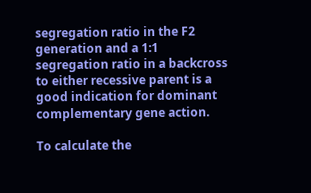segregation ratio in the F2 generation and a 1:1 segregation ratio in a backcross to either recessive parent is a good indication for dominant complementary gene action.

To calculate the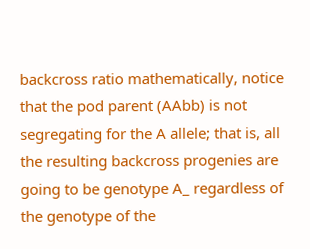backcross ratio mathematically, notice that the pod parent (AAbb) is not segregating for the A allele; that is, all the resulting backcross progenies are going to be genotype A_ regardless of the genotype of the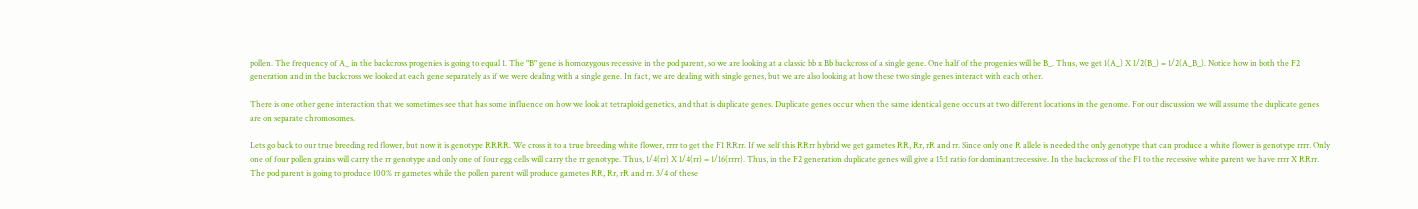pollen. The frequency of A_ in the backcross progenies is going to equal 1. The "B" gene is homozygous recessive in the pod parent, so we are looking at a classic bb x Bb backcross of a single gene. One half of the progenies will be B_. Thus, we get 1(A_) X 1/2(B_) = 1/2(A_B_). Notice how in both the F2 generation and in the backcross we looked at each gene separately as if we were dealing with a single gene. In fact, we are dealing with single genes, but we are also looking at how these two single genes interact with each other.

There is one other gene interaction that we sometimes see that has some influence on how we look at tetraploid genetics, and that is duplicate genes. Duplicate genes occur when the same identical gene occurs at two different locations in the genome. For our discussion we will assume the duplicate genes are on separate chromosomes.

Lets go back to our true breeding red flower, but now it is genotype RRRR. We cross it to a true breeding white flower, rrrr to get the F1 RRrr. If we self this RRrr hybrid we get gametes RR, Rr, rR and rr. Since only one R allele is needed the only genotype that can produce a white flower is genotype rrrr. Only one of four pollen grains will carry the rr genotype and only one of four egg cells will carry the rr genotype. Thus, 1/4(rr) X 1/4(rr) = 1/16(rrrr). Thus, in the F2 generation duplicate genes will give a 15:1 ratio for dominant:recessive. In the backcross of the F1 to the recessive white parent we have rrrr X RRrr. The pod parent is going to produce 100% rr gametes while the pollen parent will produce gametes RR, Rr, rR and rr. 3/4 of these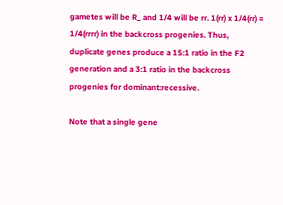gametes will be R_ and 1/4 will be rr. 1(rr) x 1/4(rr) = 1/4(rrrr) in the backcross progenies. Thus, duplicate genes produce a 15:1 ratio in the F2 generation and a 3:1 ratio in the backcross progenies for dominant:recessive.

Note that a single gene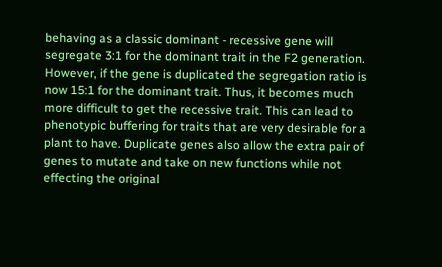behaving as a classic dominant - recessive gene will segregate 3:1 for the dominant trait in the F2 generation. However, if the gene is duplicated the segregation ratio is now 15:1 for the dominant trait. Thus, it becomes much more difficult to get the recessive trait. This can lead to phenotypic buffering for traits that are very desirable for a plant to have. Duplicate genes also allow the extra pair of genes to mutate and take on new functions while not effecting the original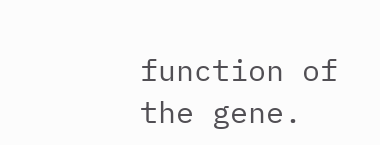function of the gene.